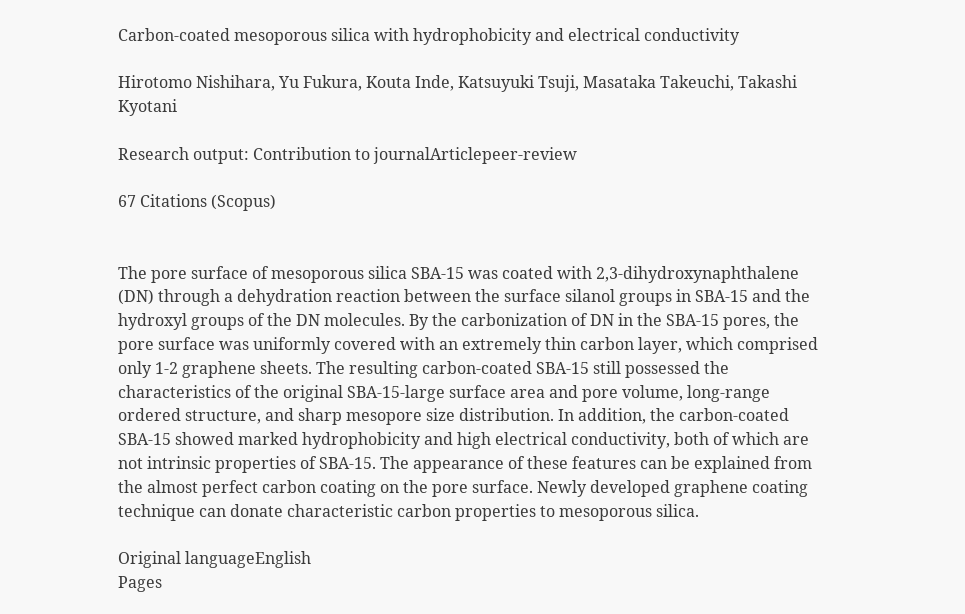Carbon-coated mesoporous silica with hydrophobicity and electrical conductivity

Hirotomo Nishihara, Yu Fukura, Kouta Inde, Katsuyuki Tsuji, Masataka Takeuchi, Takashi Kyotani

Research output: Contribution to journalArticlepeer-review

67 Citations (Scopus)


The pore surface of mesoporous silica SBA-15 was coated with 2,3-dihydroxynaphthalene (DN) through a dehydration reaction between the surface silanol groups in SBA-15 and the hydroxyl groups of the DN molecules. By the carbonization of DN in the SBA-15 pores, the pore surface was uniformly covered with an extremely thin carbon layer, which comprised only 1-2 graphene sheets. The resulting carbon-coated SBA-15 still possessed the characteristics of the original SBA-15-large surface area and pore volume, long-range ordered structure, and sharp mesopore size distribution. In addition, the carbon-coated SBA-15 showed marked hydrophobicity and high electrical conductivity, both of which are not intrinsic properties of SBA-15. The appearance of these features can be explained from the almost perfect carbon coating on the pore surface. Newly developed graphene coating technique can donate characteristic carbon properties to mesoporous silica.

Original languageEnglish
Pages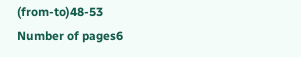(from-to)48-53
Number of pages6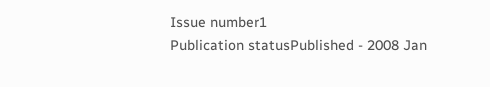Issue number1
Publication statusPublished - 2008 Jan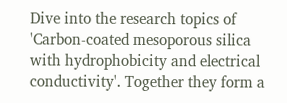Dive into the research topics of 'Carbon-coated mesoporous silica with hydrophobicity and electrical conductivity'. Together they form a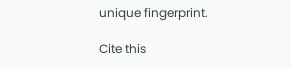unique fingerprint.

Cite this